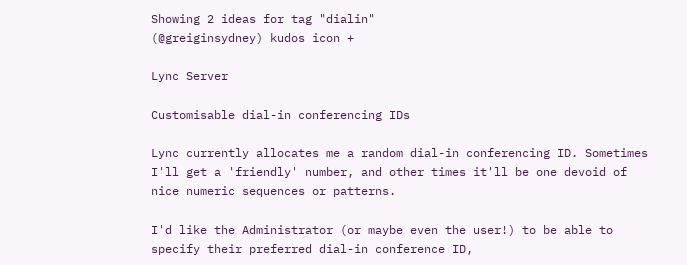Showing 2 ideas for tag "dialin"
(@greiginsydney) kudos icon +

Lync Server

Customisable dial-in conferencing IDs

Lync currently allocates me a random dial-in conferencing ID. Sometimes I'll get a 'friendly' number, and other times it'll be one devoid of nice numeric sequences or patterns.

I'd like the Administrator (or maybe even the user!) to be able to specify their preferred dial-in conference ID,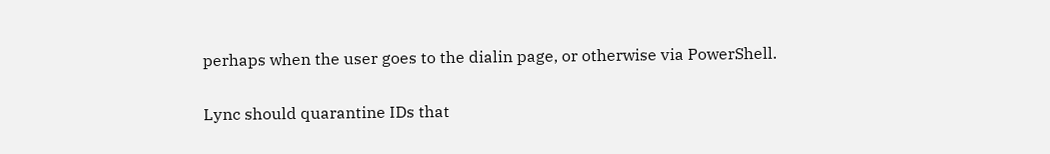perhaps when the user goes to the dialin page, or otherwise via PowerShell.

Lync should quarantine IDs that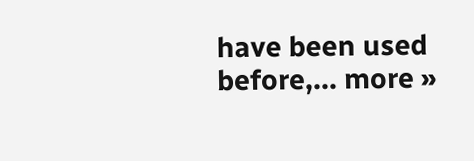have been used before,... more »